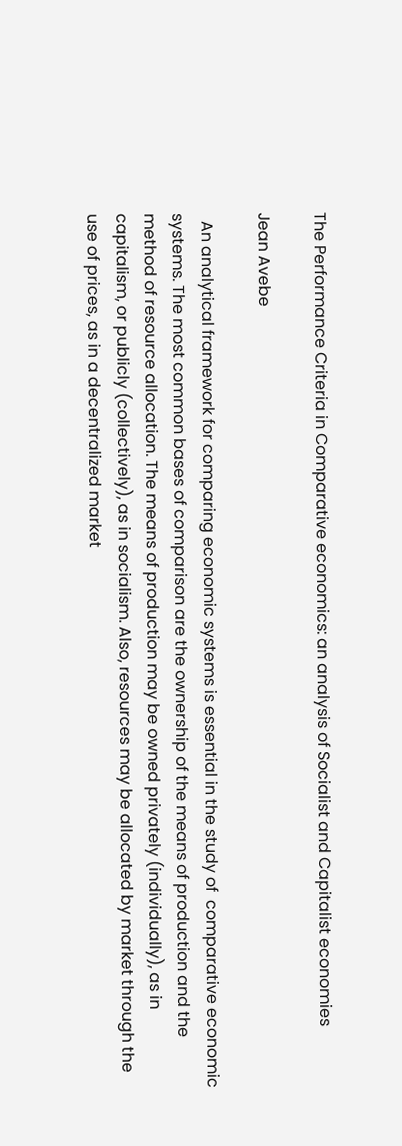The Performance Criteria in Comparative economics: an analysis of Socialist and Capitalist economies

Jean Avebe

  An analytical framework for comparing economic systems is essential in the study of  comparative economic systems. The most common bases of comparison are the ownership of the means of production and the method of resource allocation. The means of production may be owned privately (individually), as in capitalism, or publicly (collectively), as in socialism. Also, resources may be allocated by market through the use of prices, as in a decentralized market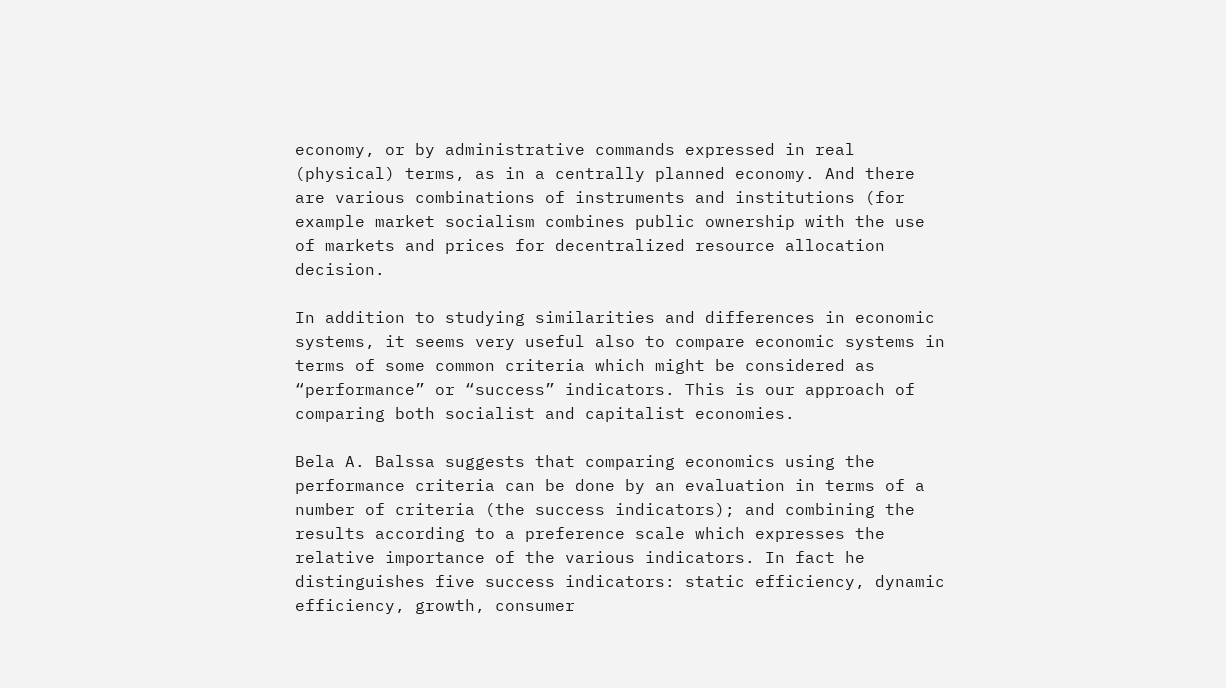economy, or by administrative commands expressed in real (physical) terms, as in a centrally planned economy. And there are various combinations of instruments and institutions (for example market socialism combines public ownership with the use of markets and prices for decentralized resource allocation decision.

In addition to studying similarities and differences in economic systems, it seems very useful also to compare economic systems in terms of some common criteria which might be considered as “performance” or “success” indicators. This is our approach of comparing both socialist and capitalist economies.

Bela A. Balssa suggests that comparing economics using the performance criteria can be done by an evaluation in terms of a number of criteria (the success indicators); and combining the results according to a preference scale which expresses the relative importance of the various indicators. In fact he distinguishes five success indicators: static efficiency, dynamic efficiency, growth, consumer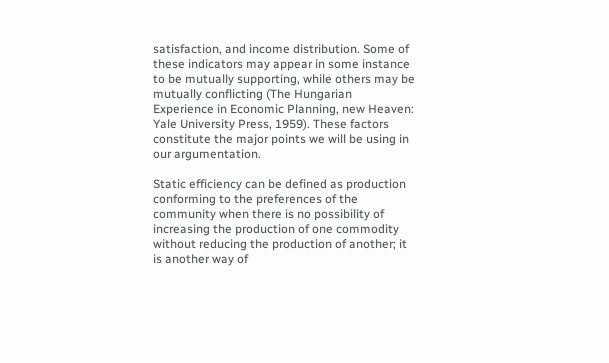satisfaction, and income distribution. Some of these indicators may appear in some instance to be mutually supporting, while others may be mutually conflicting (The Hungarian Experience in Economic Planning, new Heaven: Yale University Press, 1959). These factors constitute the major points we will be using in our argumentation.

Static efficiency can be defined as production conforming to the preferences of the community when there is no possibility of increasing the production of one commodity without reducing the production of another; it is another way of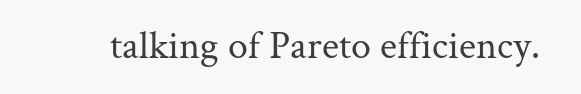talking of Pareto efficiency.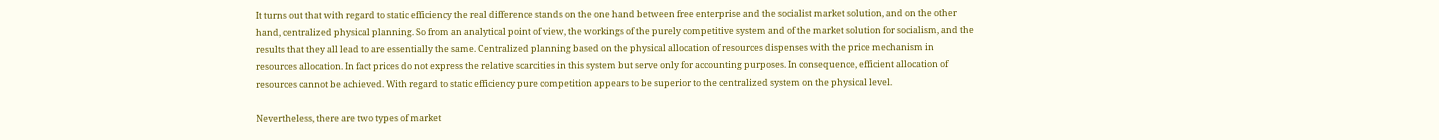It turns out that with regard to static efficiency the real difference stands on the one hand between free enterprise and the socialist market solution, and on the other hand, centralized physical planning. So from an analytical point of view, the workings of the purely competitive system and of the market solution for socialism, and the results that they all lead to are essentially the same. Centralized planning based on the physical allocation of resources dispenses with the price mechanism in resources allocation. In fact prices do not express the relative scarcities in this system but serve only for accounting purposes. In consequence, efficient allocation of resources cannot be achieved. With regard to static efficiency pure competition appears to be superior to the centralized system on the physical level.

Nevertheless, there are two types of market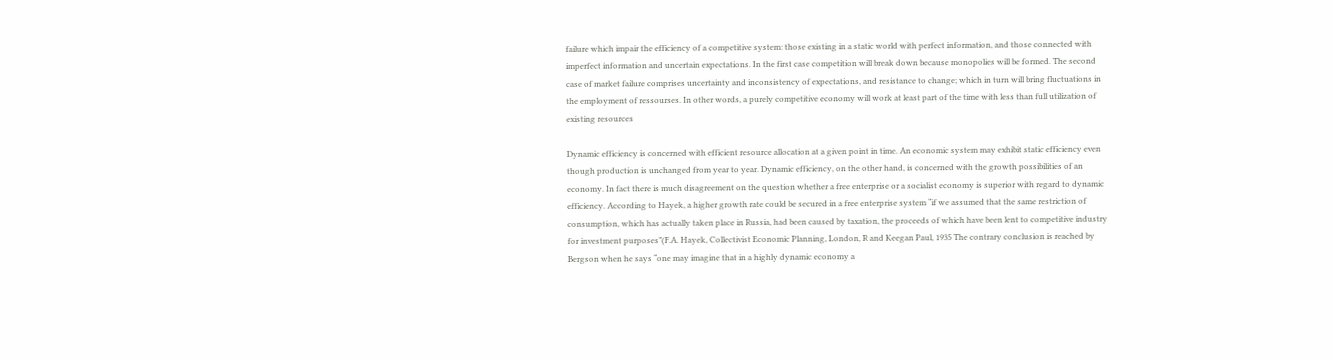failure which impair the efficiency of a competitive system: those existing in a static world with perfect information, and those connected with imperfect information and uncertain expectations. In the first case competition will break down because monopolies will be formed. The second case of market failure comprises uncertainty and inconsistency of expectations, and resistance to change; which in turn will bring fluctuations in the employment of ressourses. In other words, a purely competitive economy will work at least part of the time with less than full utilization of existing resources

Dynamic efficiency is concerned with efficient resource allocation at a given point in time. An economic system may exhibit static efficiency even though production is unchanged from year to year. Dynamic efficiency, on the other hand, is concerned with the growth possibilities of an economy. In fact there is much disagreement on the question whether a free enterprise or a socialist economy is superior with regard to dynamic efficiency. According to Hayek, a higher growth rate could be secured in a free enterprise system “if we assumed that the same restriction of consumption, which has actually taken place in Russia, had been caused by taxation, the proceeds of which have been lent to competitive industry for investment purposes”(F.A. Hayek, Collectivist Economic Planning, London, R and Keegan Paul, 1935 The contrary conclusion is reached by Bergson when he says “one may imagine that in a highly dynamic economy a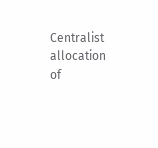Centralist allocation of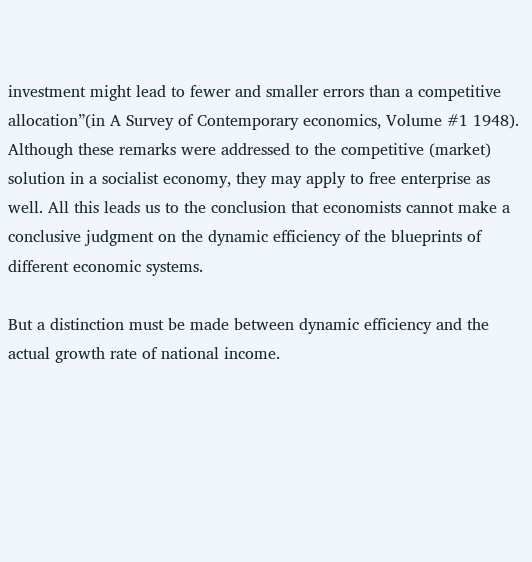investment might lead to fewer and smaller errors than a competitive allocation”(in A Survey of Contemporary economics, Volume #1 1948). Although these remarks were addressed to the competitive (market) solution in a socialist economy, they may apply to free enterprise as well. All this leads us to the conclusion that economists cannot make a conclusive judgment on the dynamic efficiency of the blueprints of different economic systems.

But a distinction must be made between dynamic efficiency and the actual growth rate of national income.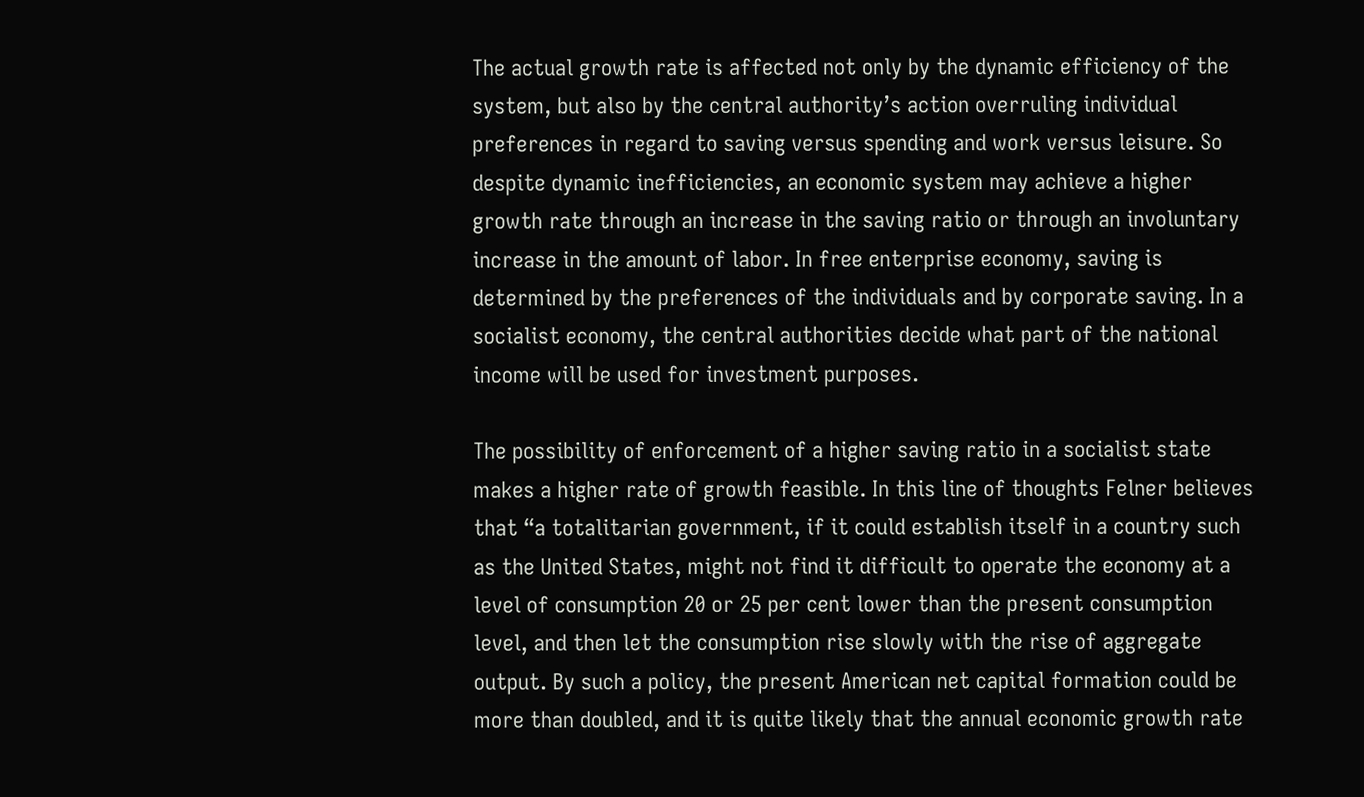The actual growth rate is affected not only by the dynamic efficiency of the system, but also by the central authority’s action overruling individual preferences in regard to saving versus spending and work versus leisure. So despite dynamic inefficiencies, an economic system may achieve a higher growth rate through an increase in the saving ratio or through an involuntary increase in the amount of labor. In free enterprise economy, saving is determined by the preferences of the individuals and by corporate saving. In a socialist economy, the central authorities decide what part of the national income will be used for investment purposes.

The possibility of enforcement of a higher saving ratio in a socialist state makes a higher rate of growth feasible. In this line of thoughts Felner believes that “a totalitarian government, if it could establish itself in a country such as the United States, might not find it difficult to operate the economy at a level of consumption 20 or 25 per cent lower than the present consumption level, and then let the consumption rise slowly with the rise of aggregate output. By such a policy, the present American net capital formation could be more than doubled, and it is quite likely that the annual economic growth rate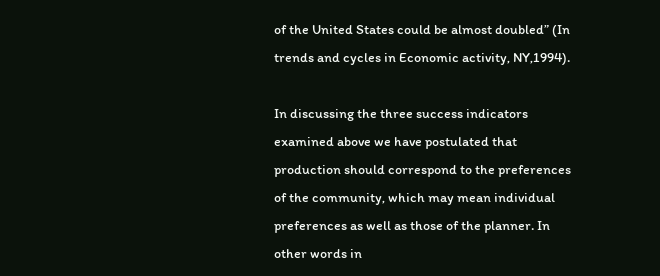of the United States could be almost doubled” (In trends and cycles in Economic activity, NY,1994).

In discussing the three success indicators examined above we have postulated that production should correspond to the preferences of the community, which may mean individual preferences as well as those of the planner. In other words in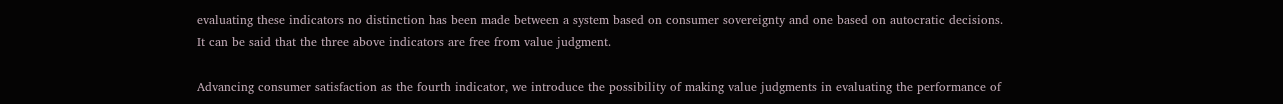evaluating these indicators no distinction has been made between a system based on consumer sovereignty and one based on autocratic decisions. It can be said that the three above indicators are free from value judgment.

Advancing consumer satisfaction as the fourth indicator, we introduce the possibility of making value judgments in evaluating the performance of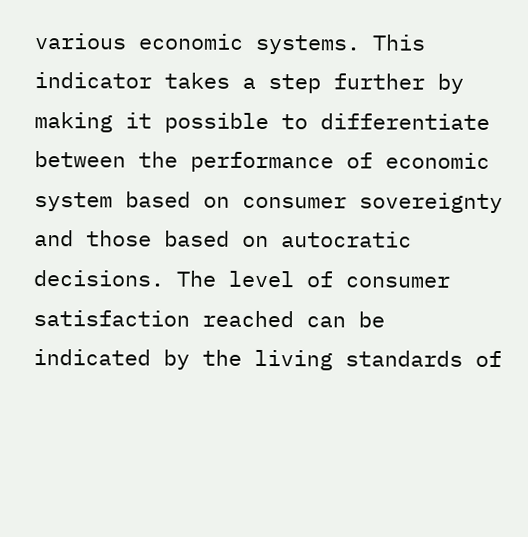various economic systems. This indicator takes a step further by making it possible to differentiate between the performance of economic system based on consumer sovereignty and those based on autocratic decisions. The level of consumer satisfaction reached can be indicated by the living standards of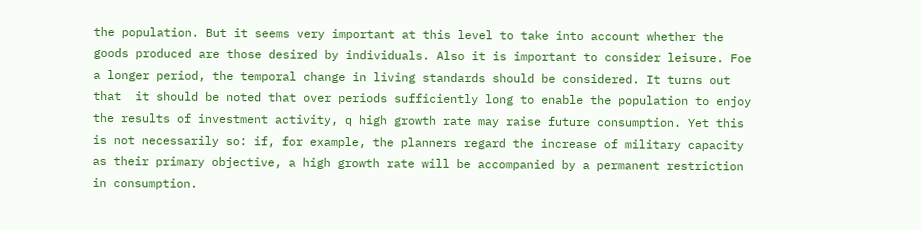the population. But it seems very important at this level to take into account whether the goods produced are those desired by individuals. Also it is important to consider leisure. Foe a longer period, the temporal change in living standards should be considered. It turns out that  it should be noted that over periods sufficiently long to enable the population to enjoy the results of investment activity, q high growth rate may raise future consumption. Yet this is not necessarily so: if, for example, the planners regard the increase of military capacity as their primary objective, a high growth rate will be accompanied by a permanent restriction in consumption.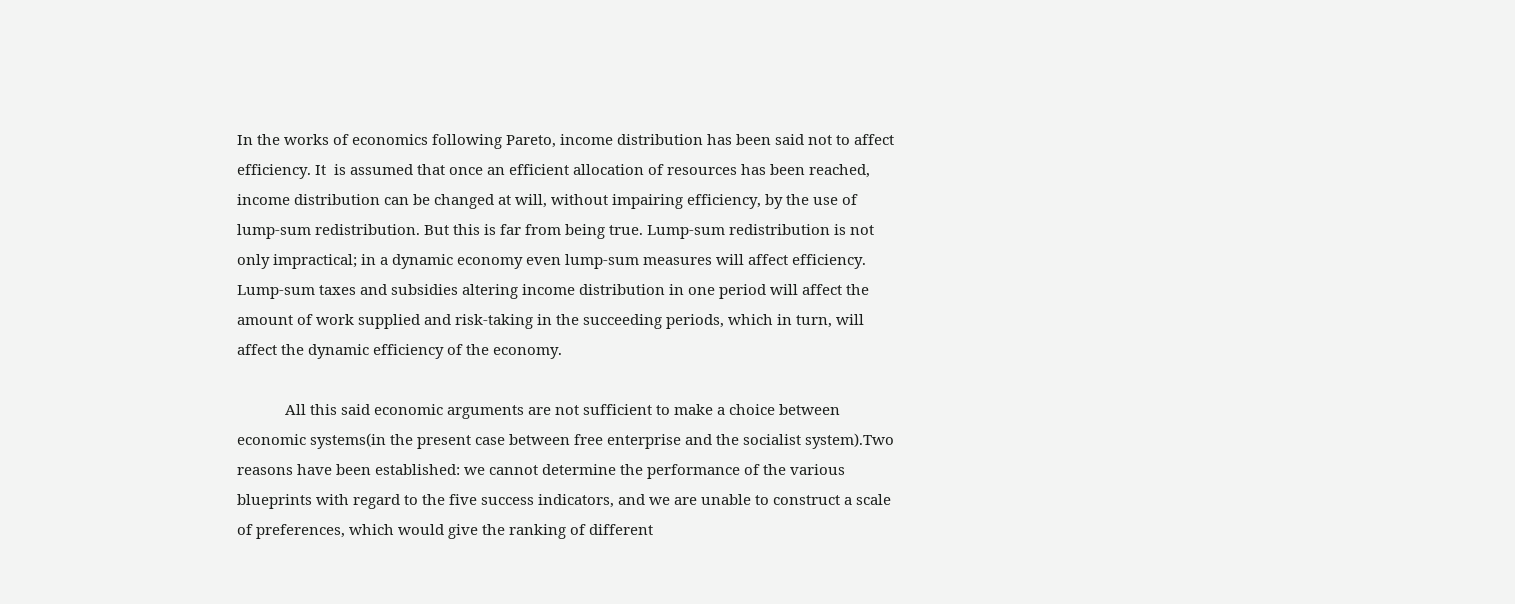In the works of economics following Pareto, income distribution has been said not to affect efficiency. It  is assumed that once an efficient allocation of resources has been reached, income distribution can be changed at will, without impairing efficiency, by the use of lump-sum redistribution. But this is far from being true. Lump-sum redistribution is not only impractical; in a dynamic economy even lump-sum measures will affect efficiency. Lump-sum taxes and subsidies altering income distribution in one period will affect the amount of work supplied and risk-taking in the succeeding periods, which in turn, will affect the dynamic efficiency of the economy.

            All this said economic arguments are not sufficient to make a choice between economic systems(in the present case between free enterprise and the socialist system).Two reasons have been established: we cannot determine the performance of the various blueprints with regard to the five success indicators, and we are unable to construct a scale of preferences, which would give the ranking of different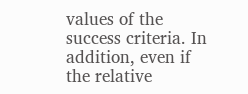values of the success criteria. In addition, even if the relative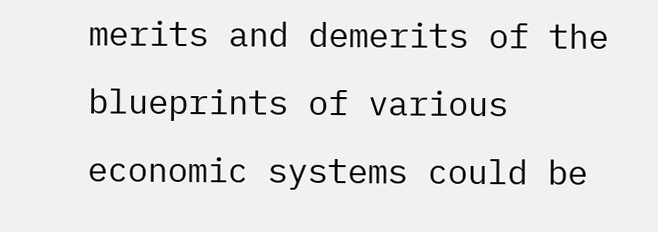merits and demerits of the blueprints of various economic systems could be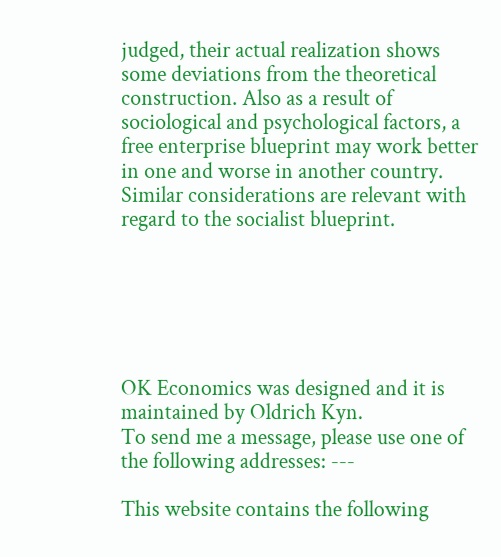judged, their actual realization shows some deviations from the theoretical construction. Also as a result of sociological and psychological factors, a free enterprise blueprint may work better in one and worse in another country. Similar considerations are relevant with regard to the socialist blueprint.






OK Economics was designed and it is maintained by Oldrich Kyn.
To send me a message, please use one of the following addresses: ---

This website contains the following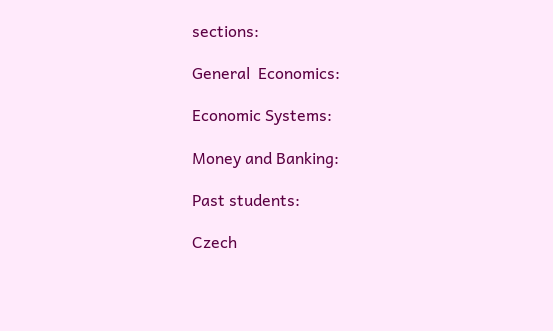sections:

General  Economics:

Economic Systems:

Money and Banking:

Past students:

Czech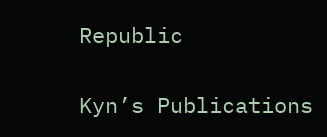Republic

Kyn’s Publications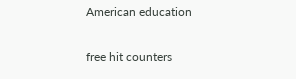American education

free hit counters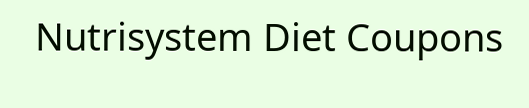Nutrisystem Diet Coupons